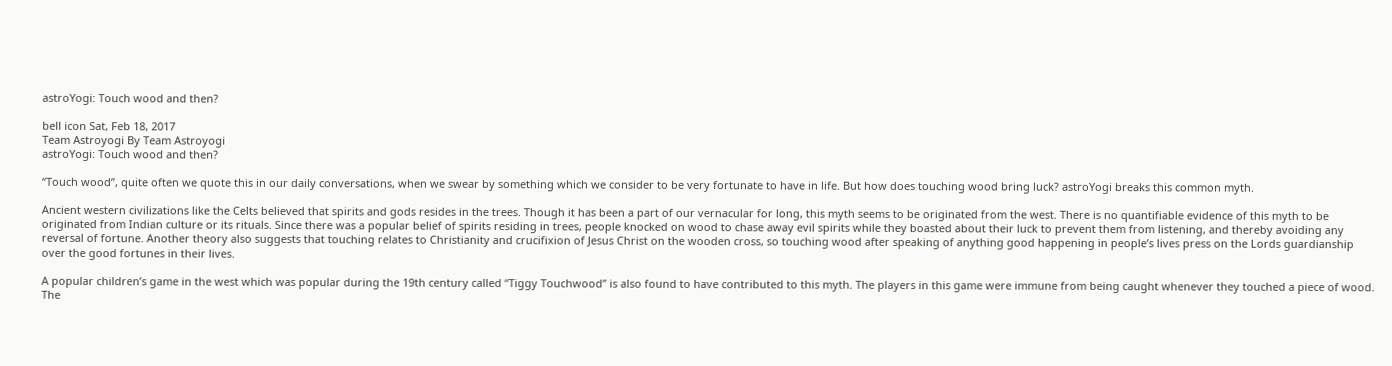astroYogi: Touch wood and then?

bell icon Sat, Feb 18, 2017
Team Astroyogi By Team Astroyogi
astroYogi: Touch wood and then?

“Touch wood”, quite often we quote this in our daily conversations, when we swear by something which we consider to be very fortunate to have in life. But how does touching wood bring luck? astroYogi breaks this common myth.

Ancient western civilizations like the Celts believed that spirits and gods resides in the trees. Though it has been a part of our vernacular for long, this myth seems to be originated from the west. There is no quantifiable evidence of this myth to be originated from Indian culture or its rituals. Since there was a popular belief of spirits residing in trees, people knocked on wood to chase away evil spirits while they boasted about their luck to prevent them from listening, and thereby avoiding any reversal of fortune. Another theory also suggests that touching relates to Christianity and crucifixion of Jesus Christ on the wooden cross, so touching wood after speaking of anything good happening in people’s lives press on the Lords guardianship over the good fortunes in their lives.

A popular children’s game in the west which was popular during the 19th century called “Tiggy Touchwood” is also found to have contributed to this myth. The players in this game were immune from being caught whenever they touched a piece of wood. The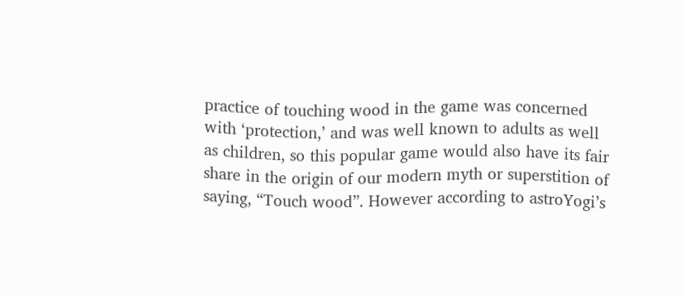practice of touching wood in the game was concerned with ‘protection,’ and was well known to adults as well as children, so this popular game would also have its fair share in the origin of our modern myth or superstition of saying, “Touch wood”. However according to astroYogi’s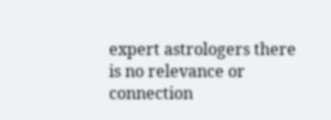expert astrologers there is no relevance or connection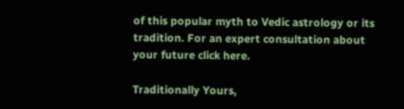of this popular myth to Vedic astrology or its tradition. For an expert consultation about your future click here.

Traditionally Yours,